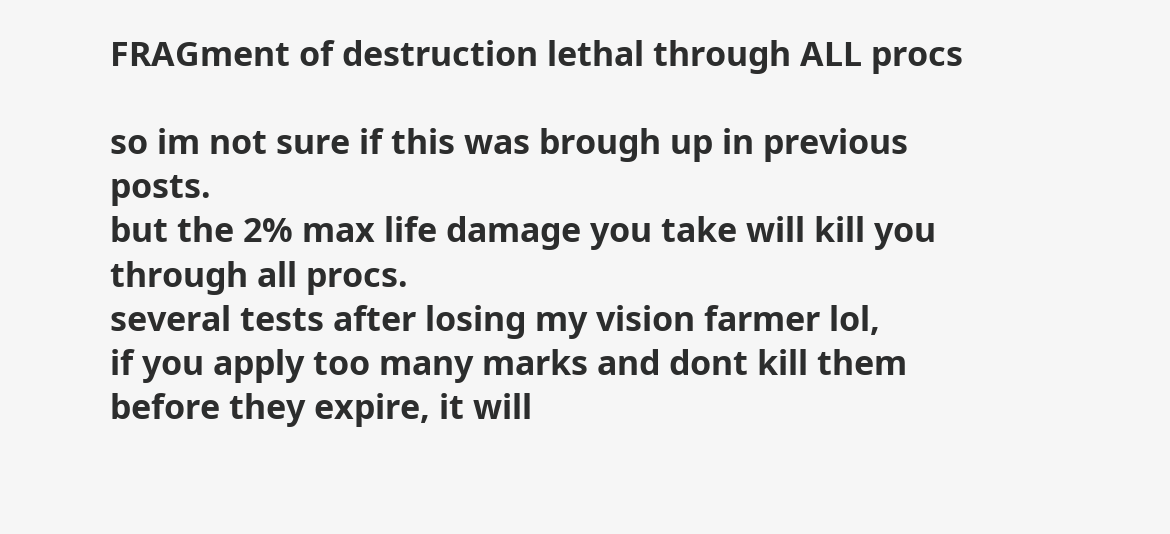FRAGment of destruction lethal through ALL procs

so im not sure if this was brough up in previous posts.
but the 2% max life damage you take will kill you through all procs.
several tests after losing my vision farmer lol,
if you apply too many marks and dont kill them before they expire, it will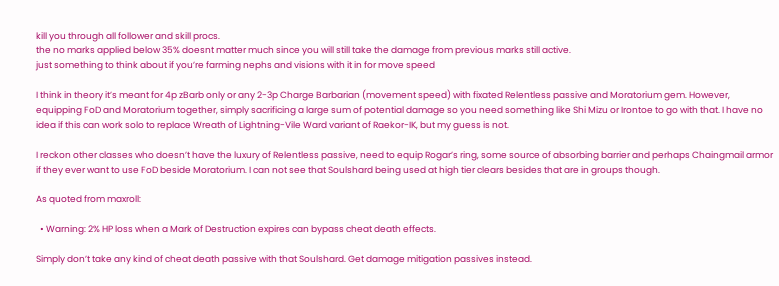kill you through all follower and skill procs.
the no marks applied below 35% doesnt matter much since you will still take the damage from previous marks still active.
just something to think about if you’re farming nephs and visions with it in for move speed

I think in theory it’s meant for 4p zBarb only or any 2-3p Charge Barbarian (movement speed) with fixated Relentless passive and Moratorium gem. However, equipping FoD and Moratorium together, simply sacrificing a large sum of potential damage so you need something like Shi Mizu or Irontoe to go with that. I have no idea if this can work solo to replace Wreath of Lightning-Vile Ward variant of Raekor-IK, but my guess is not.

I reckon other classes who doesn’t have the luxury of Relentless passive, need to equip Rogar’s ring, some source of absorbing barrier and perhaps Chaingmail armor if they ever want to use FoD beside Moratorium. I can not see that Soulshard being used at high tier clears besides that are in groups though.

As quoted from maxroll:

  • Warning: 2% HP loss when a Mark of Destruction expires can bypass cheat death effects.

Simply don’t take any kind of cheat death passive with that Soulshard. Get damage mitigation passives instead.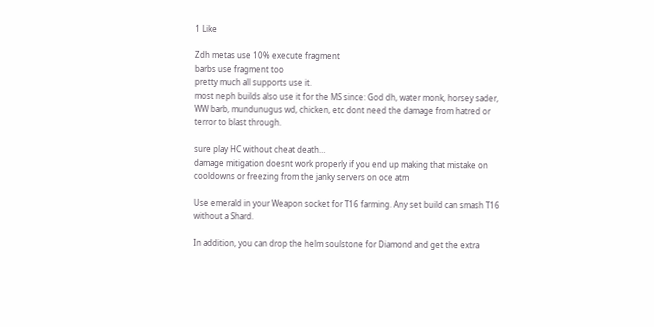1 Like

Zdh metas use 10% execute fragment
barbs use fragment too
pretty much all supports use it.
most neph builds also use it for the MS since: God dh, water monk, horsey sader, WW barb, mundunugus wd, chicken, etc dont need the damage from hatred or terror to blast through.

sure play HC without cheat death…
damage mitigation doesnt work properly if you end up making that mistake on cooldowns or freezing from the janky servers on oce atm

Use emerald in your Weapon socket for T16 farming. Any set build can smash T16 without a Shard.

In addition, you can drop the helm soulstone for Diamond and get the extra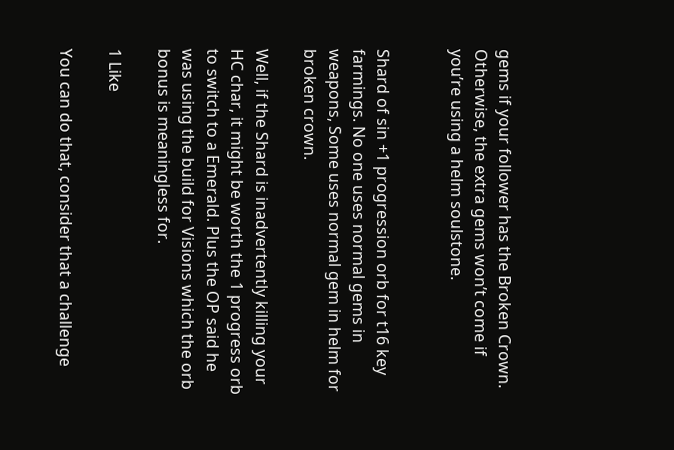gems if your follower has the Broken Crown. Otherwise, the extra gems won’t come if you’re using a helm soulstone.


Shard of sin +1 progression orb for t16 key farmings. No one uses normal gems in weapons, Some uses normal gem in helm for broken crown.

Well, if the Shard is inadvertently killing your HC char, it might be worth the 1 progress orb to switch to a Emerald. Plus the OP said he was using the build for Visions which the orb bonus is meaningless for.

1 Like

You can do that, consider that a challenge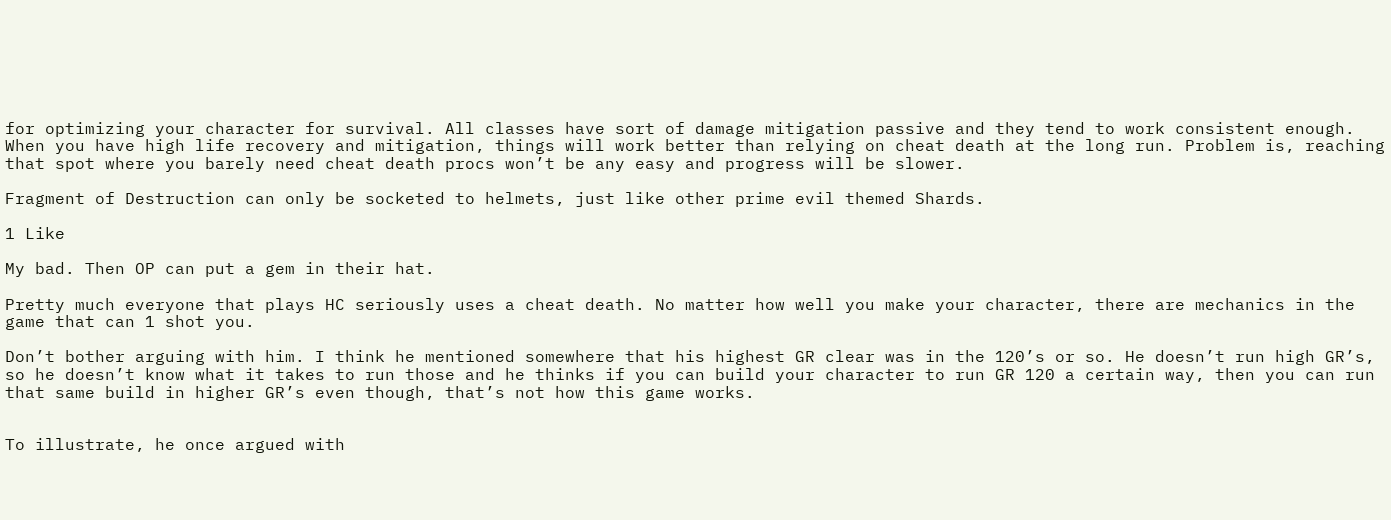for optimizing your character for survival. All classes have sort of damage mitigation passive and they tend to work consistent enough. When you have high life recovery and mitigation, things will work better than relying on cheat death at the long run. Problem is, reaching that spot where you barely need cheat death procs won’t be any easy and progress will be slower.

Fragment of Destruction can only be socketed to helmets, just like other prime evil themed Shards.

1 Like

My bad. Then OP can put a gem in their hat.

Pretty much everyone that plays HC seriously uses a cheat death. No matter how well you make your character, there are mechanics in the game that can 1 shot you.

Don’t bother arguing with him. I think he mentioned somewhere that his highest GR clear was in the 120’s or so. He doesn’t run high GR’s, so he doesn’t know what it takes to run those and he thinks if you can build your character to run GR 120 a certain way, then you can run that same build in higher GR’s even though, that’s not how this game works.


To illustrate, he once argued with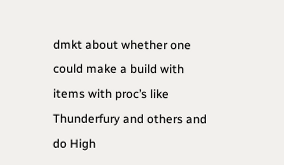dmkt about whether one could make a build with items with proc’s like Thunderfury and others and do High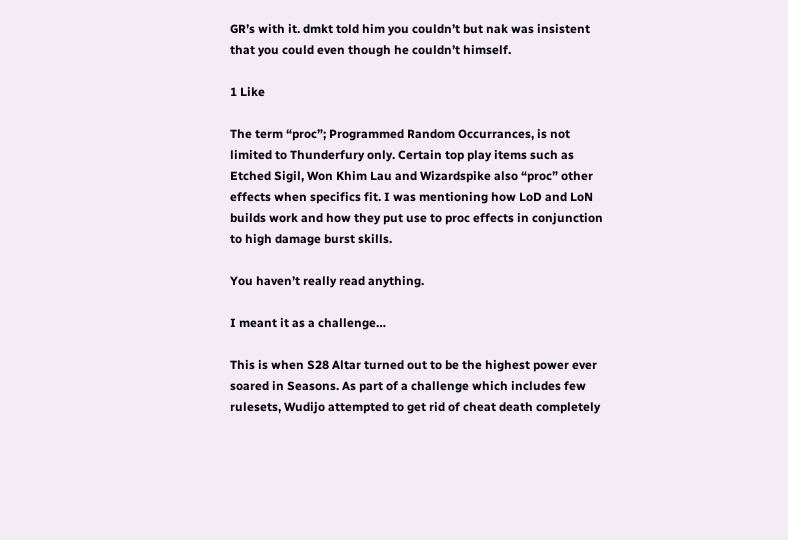GR’s with it. dmkt told him you couldn’t but nak was insistent that you could even though he couldn’t himself.

1 Like

The term “proc”; Programmed Random Occurrances, is not limited to Thunderfury only. Certain top play items such as Etched Sigil, Won Khim Lau and Wizardspike also “proc” other effects when specifics fit. I was mentioning how LoD and LoN builds work and how they put use to proc effects in conjunction to high damage burst skills.

You haven’t really read anything.

I meant it as a challenge…

This is when S28 Altar turned out to be the highest power ever soared in Seasons. As part of a challenge which includes few rulesets, Wudijo attempted to get rid of cheat death completely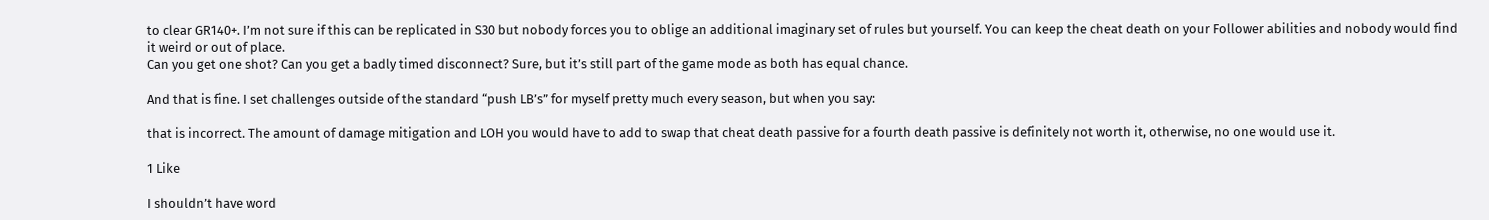to clear GR140+. I’m not sure if this can be replicated in S30 but nobody forces you to oblige an additional imaginary set of rules but yourself. You can keep the cheat death on your Follower abilities and nobody would find it weird or out of place.
Can you get one shot? Can you get a badly timed disconnect? Sure, but it’s still part of the game mode as both has equal chance.

And that is fine. I set challenges outside of the standard “push LB’s” for myself pretty much every season, but when you say:

that is incorrect. The amount of damage mitigation and LOH you would have to add to swap that cheat death passive for a fourth death passive is definitely not worth it, otherwise, no one would use it.

1 Like

I shouldn’t have word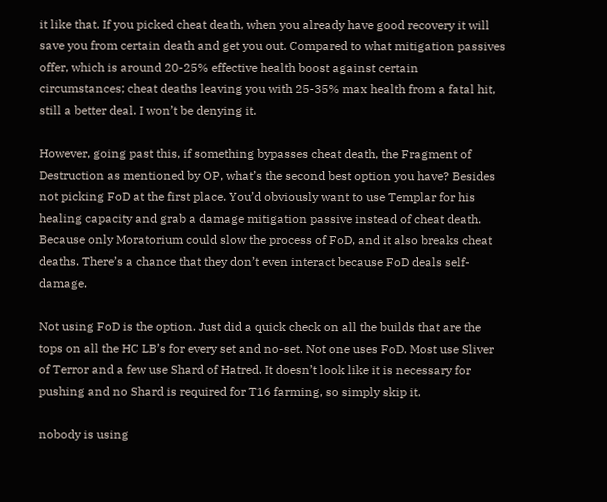it like that. If you picked cheat death, when you already have good recovery it will save you from certain death and get you out. Compared to what mitigation passives offer, which is around 20-25% effective health boost against certain circumstances; cheat deaths leaving you with 25-35% max health from a fatal hit, still a better deal. I won’t be denying it.

However, going past this, if something bypasses cheat death, the Fragment of Destruction as mentioned by OP, what’s the second best option you have? Besides not picking FoD at the first place. You’d obviously want to use Templar for his healing capacity and grab a damage mitigation passive instead of cheat death. Because only Moratorium could slow the process of FoD, and it also breaks cheat deaths. There’s a chance that they don’t even interact because FoD deals self-damage.

Not using FoD is the option. Just did a quick check on all the builds that are the tops on all the HC LB’s for every set and no-set. Not one uses FoD. Most use Sliver of Terror and a few use Shard of Hatred. It doesn’t look like it is necessary for pushing and no Shard is required for T16 farming, so simply skip it.

nobody is using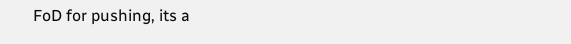FoD for pushing, its a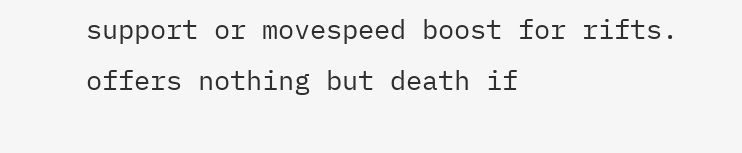support or movespeed boost for rifts.
offers nothing but death if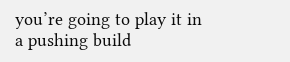you’re going to play it in a pushing build